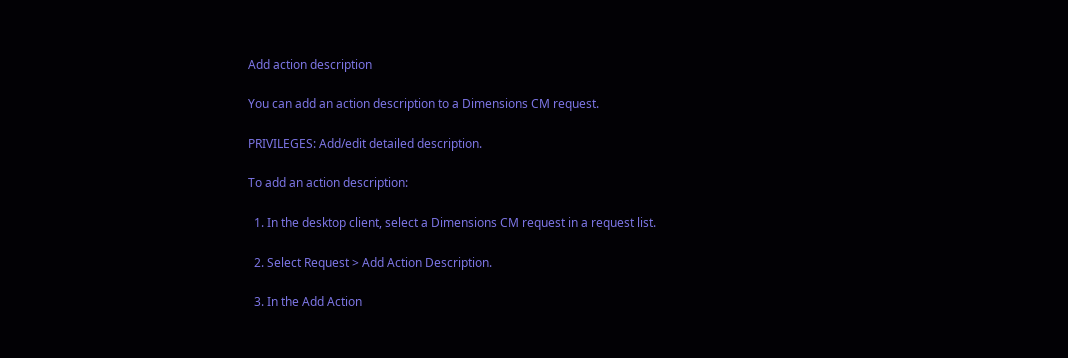Add action description

You can add an action description to a Dimensions CM request.

PRIVILEGES: Add/edit detailed description.

To add an action description:

  1. In the desktop client, select a Dimensions CM request in a request list.

  2. Select Request > Add Action Description.

  3. In the Add Action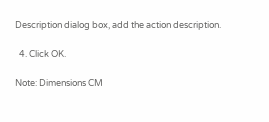Description dialog box, add the action description.

  4. Click OK.

Note: Dimensions CM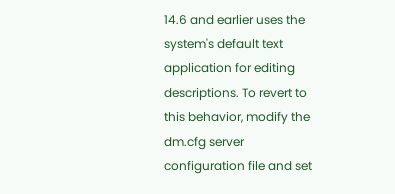14.6 and earlier uses the system's default text application for editing descriptions. To revert to this behavior, modify the dm.cfg server configuration file and set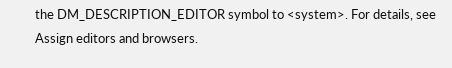the DM_DESCRIPTION_EDITOR symbol to <system>. For details, see Assign editors and browsers.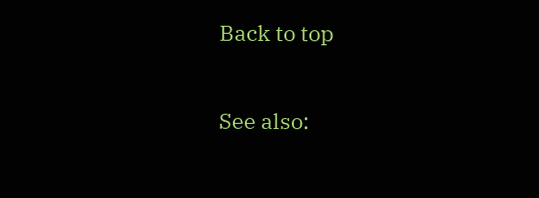Back to top

See also: